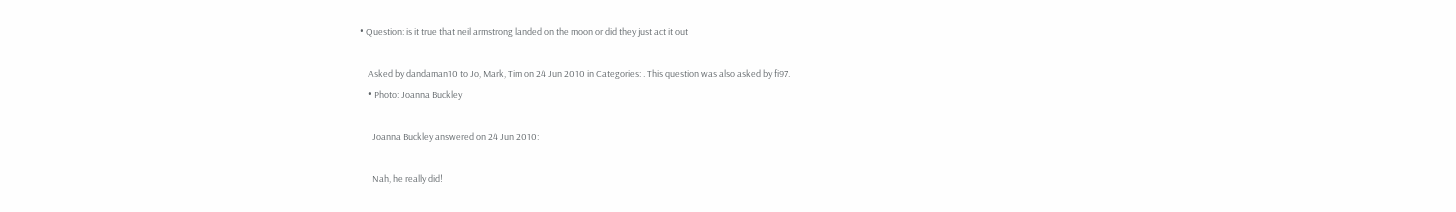• Question: is it true that neil armstrong landed on the moon or did they just act it out

    Asked by dandaman10 to Jo, Mark, Tim on 24 Jun 2010 in Categories: . This question was also asked by fi97.
    • Photo: Joanna Buckley

      Joanna Buckley answered on 24 Jun 2010:

      Nah, he really did!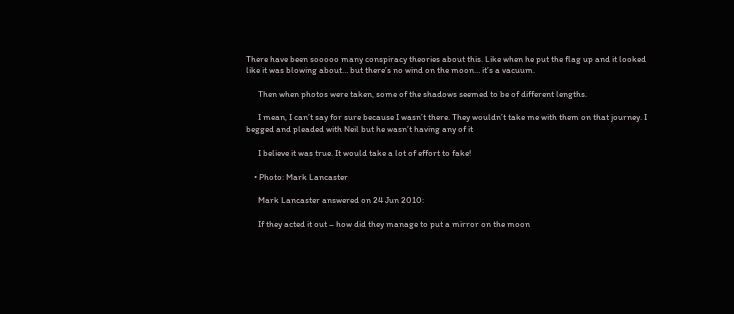There have been sooooo many conspiracy theories about this. Like when he put the flag up and it looked like it was blowing about… but there’s no wind on the moon… it’s a vacuum.

      Then when photos were taken, some of the shadows seemed to be of different lengths.

      I mean, I can’t say for sure because I wasn’t there. They wouldn’t take me with them on that journey. I begged and pleaded with Neil but he wasn’t having any of it

      I believe it was true. It would take a lot of effort to fake!

    • Photo: Mark Lancaster

      Mark Lancaster answered on 24 Jun 2010:

      If they acted it out – how did they manage to put a mirror on the moon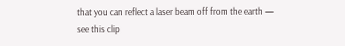that you can reflect a laser beam off from the earth — see this clip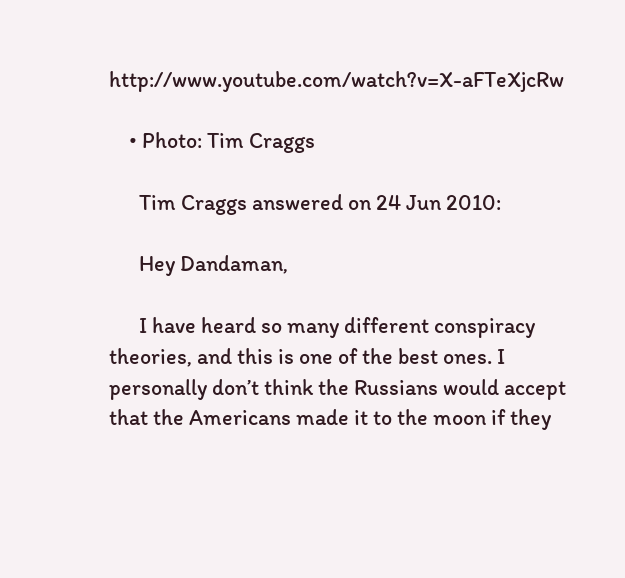http://www.youtube.com/watch?v=X-aFTeXjcRw

    • Photo: Tim Craggs

      Tim Craggs answered on 24 Jun 2010:

      Hey Dandaman,

      I have heard so many different conspiracy theories, and this is one of the best ones. I personally don’t think the Russians would accept that the Americans made it to the moon if they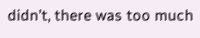didn’t, there was too much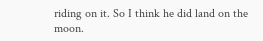riding on it. So I think he did land on the moon.